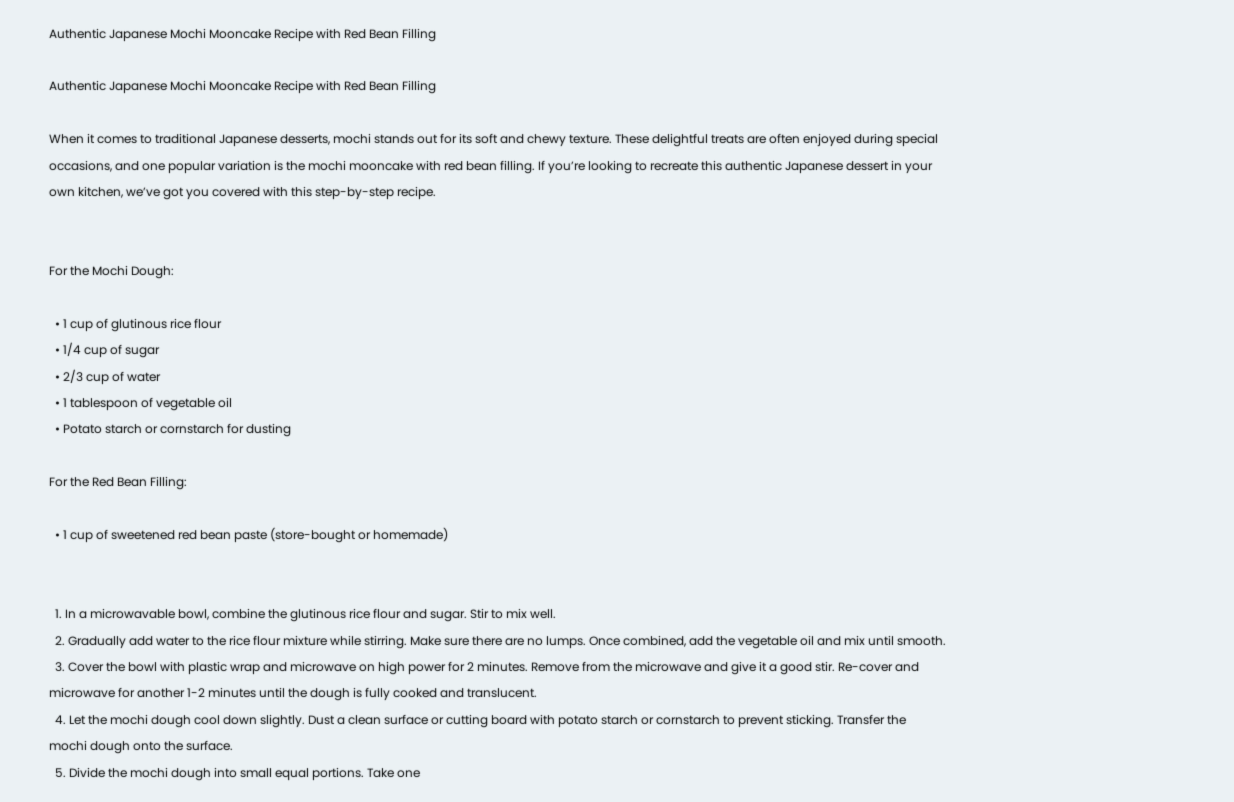Authentic Japanese Mochi Mooncake Recipe with Red Bean Filling

Authentic Japanese Mochi Mooncake Recipe with Red Bean Filling

When it comes to traditional Japanese desserts, mochi stands out for its soft and chewy texture. These delightful treats are often enjoyed during special occasions, and one popular variation is the mochi mooncake with red bean filling. If you’re looking to recreate this authentic Japanese dessert in your own kitchen, we’ve got you covered with this step-by-step recipe.


For the Mochi Dough:

  • 1 cup of glutinous rice flour
  • 1/4 cup of sugar
  • 2/3 cup of water
  • 1 tablespoon of vegetable oil
  • Potato starch or cornstarch for dusting

For the Red Bean Filling:

  • 1 cup of sweetened red bean paste (store-bought or homemade)


  1. In a microwavable bowl, combine the glutinous rice flour and sugar. Stir to mix well.
  2. Gradually add water to the rice flour mixture while stirring. Make sure there are no lumps. Once combined, add the vegetable oil and mix until smooth.
  3. Cover the bowl with plastic wrap and microwave on high power for 2 minutes. Remove from the microwave and give it a good stir. Re-cover and microwave for another 1-2 minutes until the dough is fully cooked and translucent.
  4. Let the mochi dough cool down slightly. Dust a clean surface or cutting board with potato starch or cornstarch to prevent sticking. Transfer the mochi dough onto the surface.
  5. Divide the mochi dough into small equal portions. Take one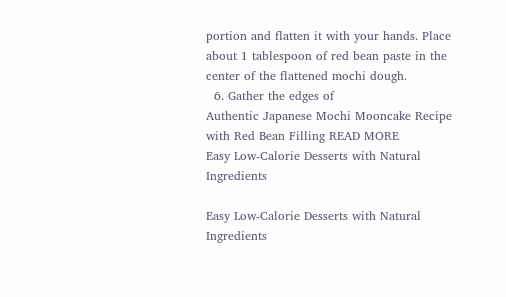portion and flatten it with your hands. Place about 1 tablespoon of red bean paste in the center of the flattened mochi dough.
  6. Gather the edges of
Authentic Japanese Mochi Mooncake Recipe with Red Bean Filling READ MORE
Easy Low-Calorie Desserts with Natural Ingredients

Easy Low-Calorie Desserts with Natural Ingredients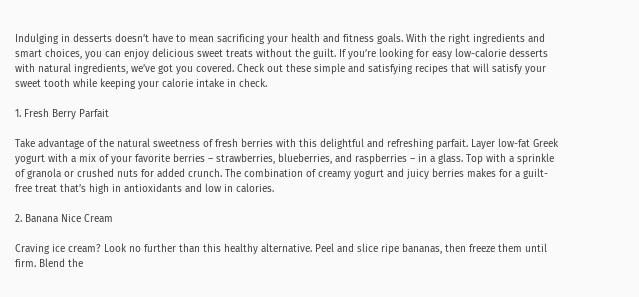Indulging in desserts doesn’t have to mean sacrificing your health and fitness goals. With the right ingredients and smart choices, you can enjoy delicious sweet treats without the guilt. If you’re looking for easy low-calorie desserts with natural ingredients, we’ve got you covered. Check out these simple and satisfying recipes that will satisfy your sweet tooth while keeping your calorie intake in check.

1. Fresh Berry Parfait

Take advantage of the natural sweetness of fresh berries with this delightful and refreshing parfait. Layer low-fat Greek yogurt with a mix of your favorite berries – strawberries, blueberries, and raspberries – in a glass. Top with a sprinkle of granola or crushed nuts for added crunch. The combination of creamy yogurt and juicy berries makes for a guilt-free treat that’s high in antioxidants and low in calories.

2. Banana Nice Cream

Craving ice cream? Look no further than this healthy alternative. Peel and slice ripe bananas, then freeze them until firm. Blend the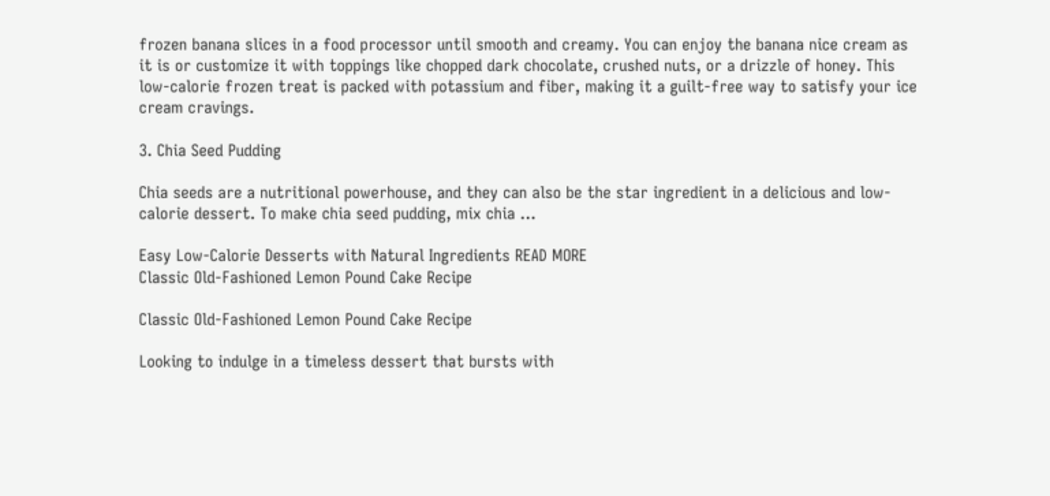frozen banana slices in a food processor until smooth and creamy. You can enjoy the banana nice cream as it is or customize it with toppings like chopped dark chocolate, crushed nuts, or a drizzle of honey. This low-calorie frozen treat is packed with potassium and fiber, making it a guilt-free way to satisfy your ice cream cravings.

3. Chia Seed Pudding

Chia seeds are a nutritional powerhouse, and they can also be the star ingredient in a delicious and low-calorie dessert. To make chia seed pudding, mix chia …

Easy Low-Calorie Desserts with Natural Ingredients READ MORE
Classic Old-Fashioned Lemon Pound Cake Recipe

Classic Old-Fashioned Lemon Pound Cake Recipe

Looking to indulge in a timeless dessert that bursts with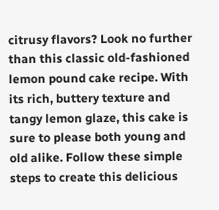citrusy flavors? Look no further than this classic old-fashioned lemon pound cake recipe. With its rich, buttery texture and tangy lemon glaze, this cake is sure to please both young and old alike. Follow these simple steps to create this delicious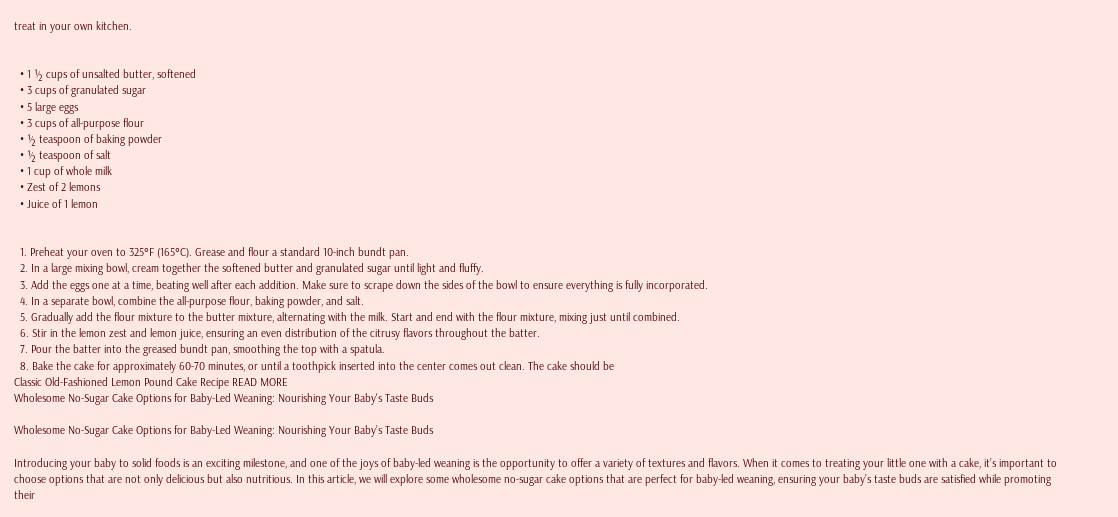treat in your own kitchen.


  • 1 ½ cups of unsalted butter, softened
  • 3 cups of granulated sugar
  • 5 large eggs
  • 3 cups of all-purpose flour
  • ½ teaspoon of baking powder
  • ½ teaspoon of salt
  • 1 cup of whole milk
  • Zest of 2 lemons
  • Juice of 1 lemon


  1. Preheat your oven to 325°F (165°C). Grease and flour a standard 10-inch bundt pan.
  2. In a large mixing bowl, cream together the softened butter and granulated sugar until light and fluffy.
  3. Add the eggs one at a time, beating well after each addition. Make sure to scrape down the sides of the bowl to ensure everything is fully incorporated.
  4. In a separate bowl, combine the all-purpose flour, baking powder, and salt.
  5. Gradually add the flour mixture to the butter mixture, alternating with the milk. Start and end with the flour mixture, mixing just until combined.
  6. Stir in the lemon zest and lemon juice, ensuring an even distribution of the citrusy flavors throughout the batter.
  7. Pour the batter into the greased bundt pan, smoothing the top with a spatula.
  8. Bake the cake for approximately 60-70 minutes, or until a toothpick inserted into the center comes out clean. The cake should be
Classic Old-Fashioned Lemon Pound Cake Recipe READ MORE
Wholesome No-Sugar Cake Options for Baby-Led Weaning: Nourishing Your Baby's Taste Buds

Wholesome No-Sugar Cake Options for Baby-Led Weaning: Nourishing Your Baby’s Taste Buds

Introducing your baby to solid foods is an exciting milestone, and one of the joys of baby-led weaning is the opportunity to offer a variety of textures and flavors. When it comes to treating your little one with a cake, it’s important to choose options that are not only delicious but also nutritious. In this article, we will explore some wholesome no-sugar cake options that are perfect for baby-led weaning, ensuring your baby’s taste buds are satisfied while promoting their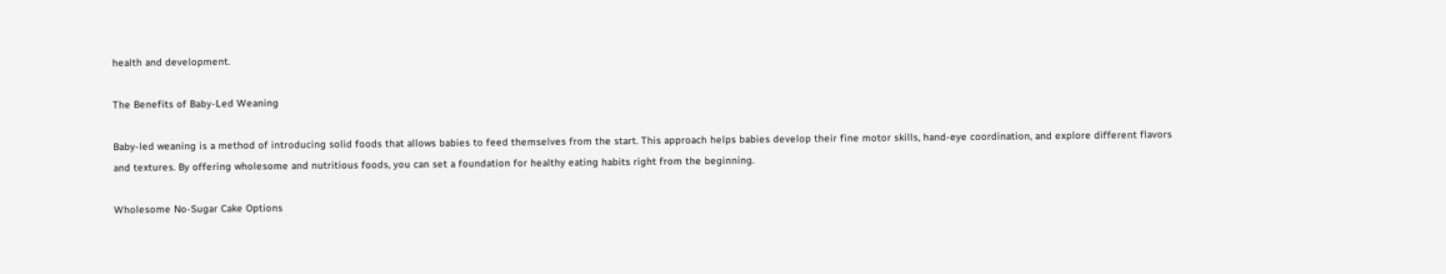health and development.

The Benefits of Baby-Led Weaning

Baby-led weaning is a method of introducing solid foods that allows babies to feed themselves from the start. This approach helps babies develop their fine motor skills, hand-eye coordination, and explore different flavors and textures. By offering wholesome and nutritious foods, you can set a foundation for healthy eating habits right from the beginning.

Wholesome No-Sugar Cake Options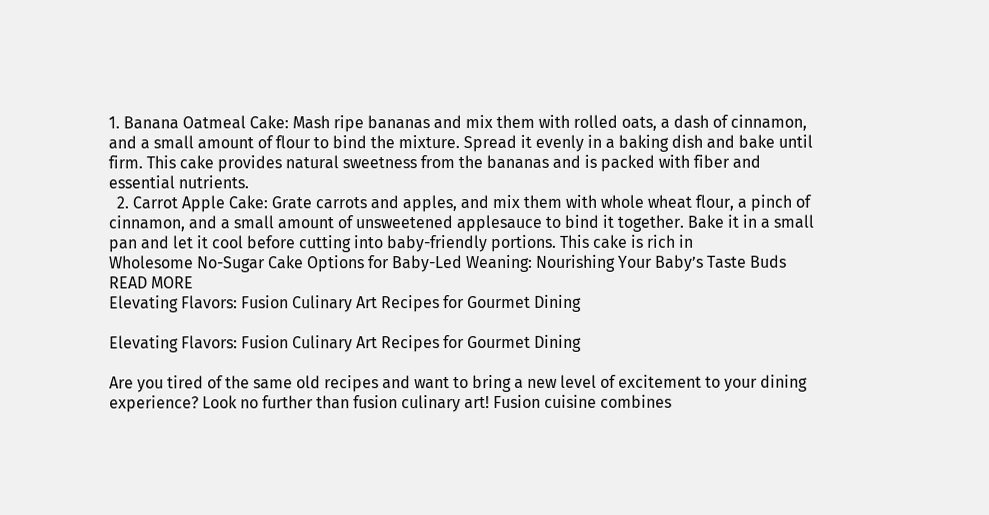1. Banana Oatmeal Cake: Mash ripe bananas and mix them with rolled oats, a dash of cinnamon, and a small amount of flour to bind the mixture. Spread it evenly in a baking dish and bake until firm. This cake provides natural sweetness from the bananas and is packed with fiber and essential nutrients.
  2. Carrot Apple Cake: Grate carrots and apples, and mix them with whole wheat flour, a pinch of cinnamon, and a small amount of unsweetened applesauce to bind it together. Bake it in a small pan and let it cool before cutting into baby-friendly portions. This cake is rich in
Wholesome No-Sugar Cake Options for Baby-Led Weaning: Nourishing Your Baby’s Taste Buds READ MORE
Elevating Flavors: Fusion Culinary Art Recipes for Gourmet Dining

Elevating Flavors: Fusion Culinary Art Recipes for Gourmet Dining

Are you tired of the same old recipes and want to bring a new level of excitement to your dining experience? Look no further than fusion culinary art! Fusion cuisine combines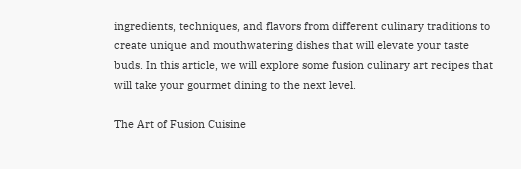ingredients, techniques, and flavors from different culinary traditions to create unique and mouthwatering dishes that will elevate your taste buds. In this article, we will explore some fusion culinary art recipes that will take your gourmet dining to the next level.

The Art of Fusion Cuisine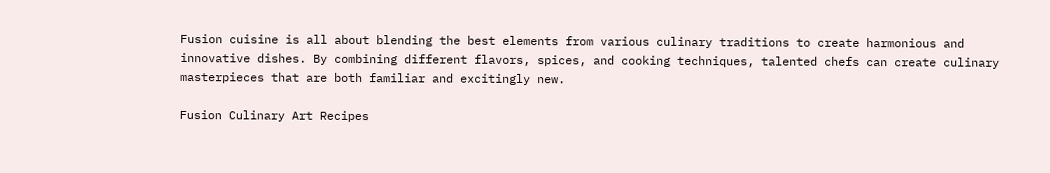Fusion cuisine is all about blending the best elements from various culinary traditions to create harmonious and innovative dishes. By combining different flavors, spices, and cooking techniques, talented chefs can create culinary masterpieces that are both familiar and excitingly new.

Fusion Culinary Art Recipes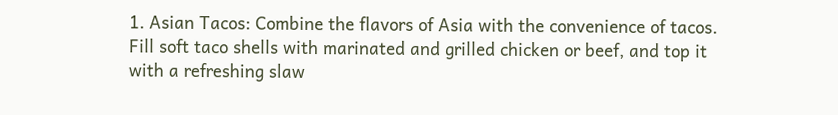1. Asian Tacos: Combine the flavors of Asia with the convenience of tacos. Fill soft taco shells with marinated and grilled chicken or beef, and top it with a refreshing slaw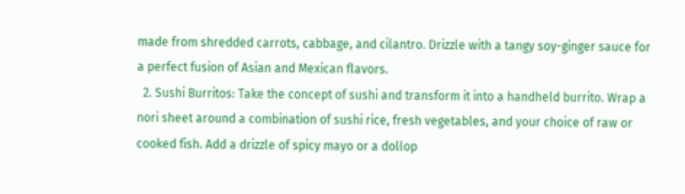made from shredded carrots, cabbage, and cilantro. Drizzle with a tangy soy-ginger sauce for a perfect fusion of Asian and Mexican flavors.
  2. Sushi Burritos: Take the concept of sushi and transform it into a handheld burrito. Wrap a nori sheet around a combination of sushi rice, fresh vegetables, and your choice of raw or cooked fish. Add a drizzle of spicy mayo or a dollop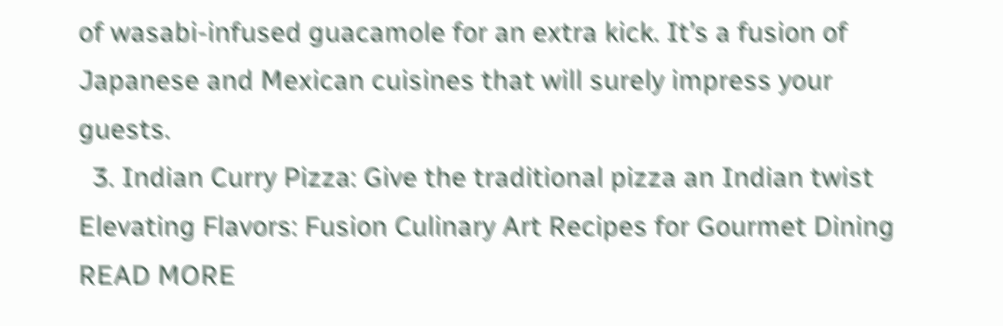of wasabi-infused guacamole for an extra kick. It’s a fusion of Japanese and Mexican cuisines that will surely impress your guests.
  3. Indian Curry Pizza: Give the traditional pizza an Indian twist
Elevating Flavors: Fusion Culinary Art Recipes for Gourmet Dining READ MORE